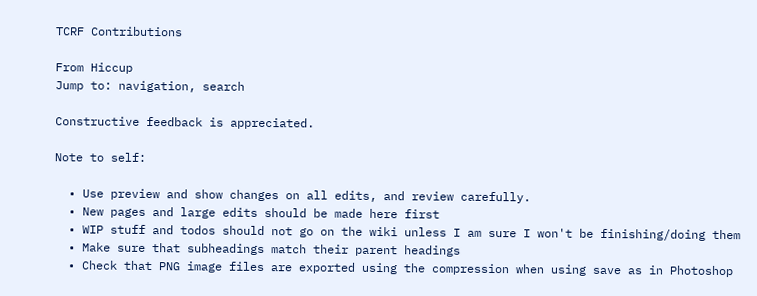TCRF Contributions

From Hiccup
Jump to: navigation, search

Constructive feedback is appreciated.

Note to self:

  • Use preview and show changes on all edits, and review carefully.
  • New pages and large edits should be made here first
  • WIP stuff and todos should not go on the wiki unless I am sure I won't be finishing/doing them
  • Make sure that subheadings match their parent headings
  • Check that PNG image files are exported using the compression when using save as in Photoshop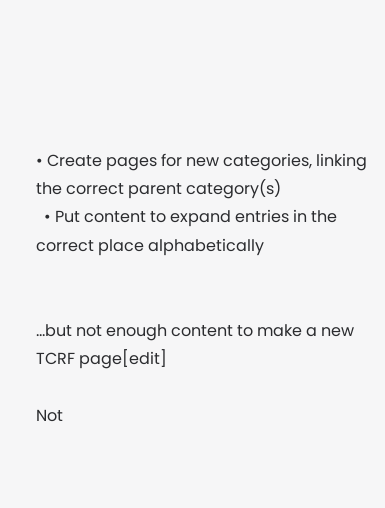• Create pages for new categories, linking the correct parent category(s)
  • Put content to expand entries in the correct place alphabetically


...but not enough content to make a new TCRF page[edit]

Not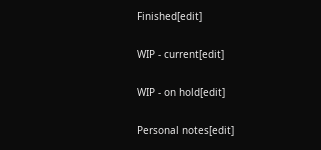Finished[edit]

WIP - current[edit]

WIP - on hold[edit]

Personal notes[edit]